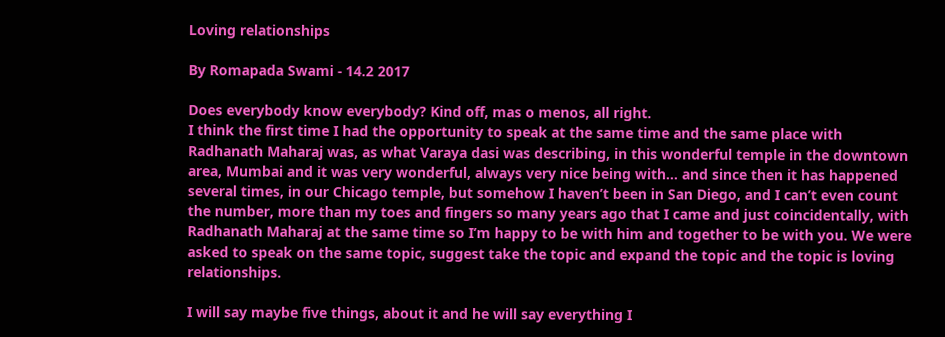Loving relationships

By Romapada Swami - 14.2 2017

Does everybody know everybody? Kind off, mas o menos, all right.
I think the first time I had the opportunity to speak at the same time and the same place with Radhanath Maharaj was, as what Varaya dasi was describing, in this wonderful temple in the downtown area, Mumbai and it was very wonderful, always very nice being with… and since then it has happened several times, in our Chicago temple, but somehow I haven’t been in San Diego, and I can’t even count the number, more than my toes and fingers so many years ago that I came and just coincidentally, with Radhanath Maharaj at the same time so I’m happy to be with him and together to be with you. We were asked to speak on the same topic, suggest take the topic and expand the topic and the topic is loving relationships.

I will say maybe five things, about it and he will say everything I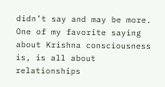didn’t say and may be more. One of my favorite saying about Krishna consciousness is, is all about relationships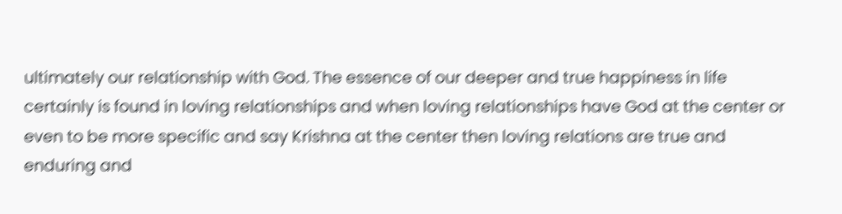ultimately our relationship with God. The essence of our deeper and true happiness in life certainly is found in loving relationships and when loving relationships have God at the center or even to be more specific and say Krishna at the center then loving relations are true and enduring and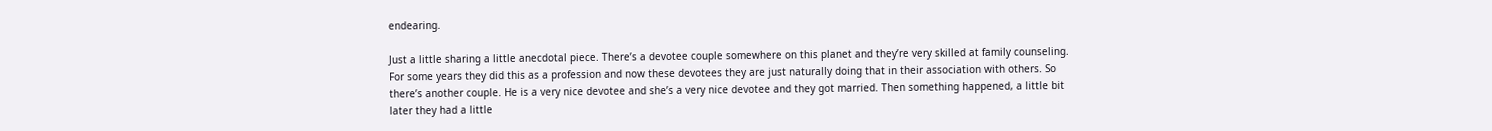endearing.

Just a little sharing a little anecdotal piece. There’s a devotee couple somewhere on this planet and they’re very skilled at family counseling. For some years they did this as a profession and now these devotees they are just naturally doing that in their association with others. So there’s another couple. He is a very nice devotee and she’s a very nice devotee and they got married. Then something happened, a little bit later they had a little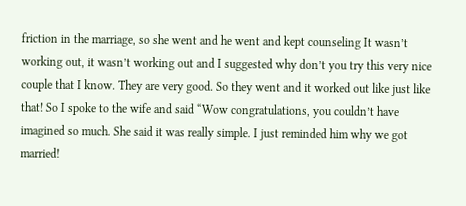friction in the marriage, so she went and he went and kept counseling It wasn’t working out, it wasn’t working out and I suggested why don’t you try this very nice couple that I know. They are very good. So they went and it worked out like just like that! So I spoke to the wife and said “Wow congratulations, you couldn’t have imagined so much. She said it was really simple. I just reminded him why we got married!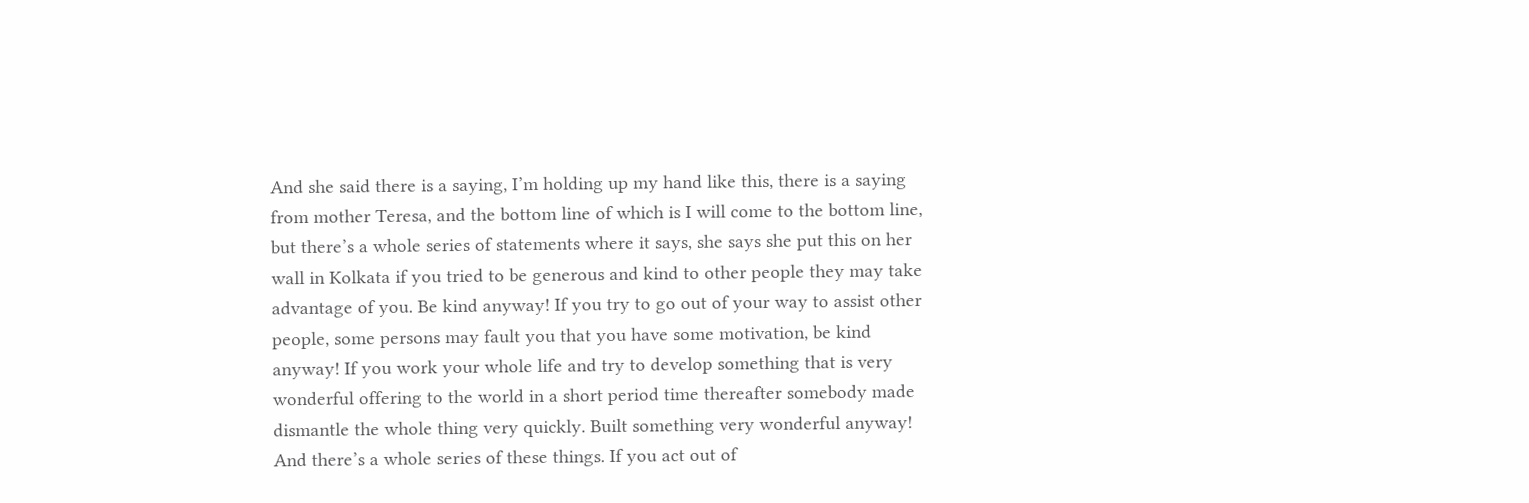And she said there is a saying, I’m holding up my hand like this, there is a saying from mother Teresa, and the bottom line of which is I will come to the bottom line, but there’s a whole series of statements where it says, she says she put this on her wall in Kolkata if you tried to be generous and kind to other people they may take advantage of you. Be kind anyway! If you try to go out of your way to assist other people, some persons may fault you that you have some motivation, be kind anyway! If you work your whole life and try to develop something that is very wonderful offering to the world in a short period time thereafter somebody made dismantle the whole thing very quickly. Built something very wonderful anyway! And there’s a whole series of these things. If you act out of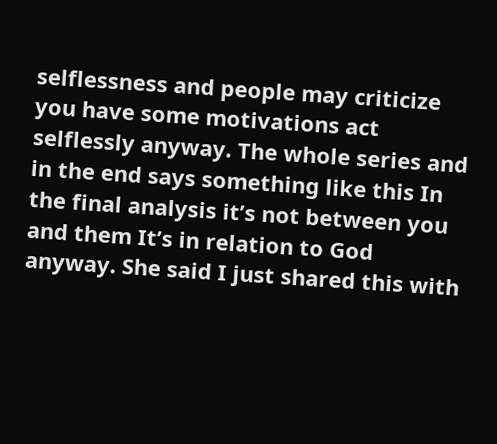selflessness and people may criticize you have some motivations act selflessly anyway. The whole series and in the end says something like this In the final analysis it’s not between you and them It’s in relation to God anyway. She said I just shared this with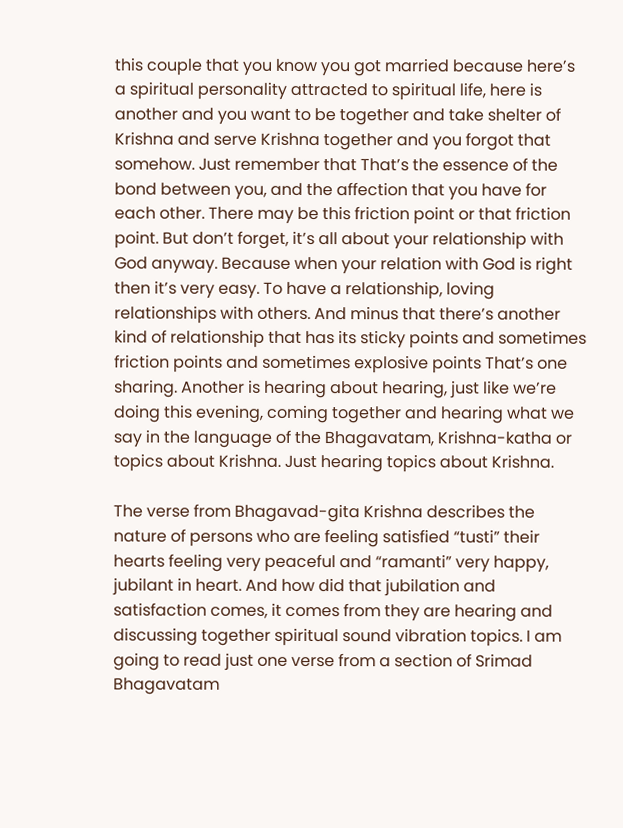this couple that you know you got married because here’s a spiritual personality attracted to spiritual life, here is another and you want to be together and take shelter of Krishna and serve Krishna together and you forgot that somehow. Just remember that That’s the essence of the bond between you, and the affection that you have for each other. There may be this friction point or that friction point. But don’t forget, it’s all about your relationship with God anyway. Because when your relation with God is right then it’s very easy. To have a relationship, loving relationships with others. And minus that there’s another kind of relationship that has its sticky points and sometimes friction points and sometimes explosive points That’s one sharing. Another is hearing about hearing, just like we’re doing this evening, coming together and hearing what we say in the language of the Bhagavatam, Krishna-katha or topics about Krishna. Just hearing topics about Krishna.

The verse from Bhagavad-gita Krishna describes the nature of persons who are feeling satisfied “tusti” their hearts feeling very peaceful and “ramanti” very happy, jubilant in heart. And how did that jubilation and satisfaction comes, it comes from they are hearing and discussing together spiritual sound vibration topics. I am going to read just one verse from a section of Srimad Bhagavatam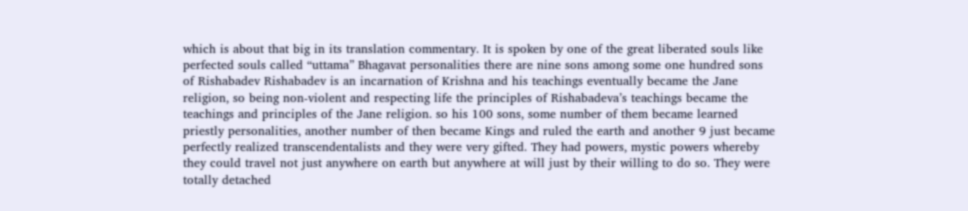which is about that big in its translation commentary. It is spoken by one of the great liberated souls like perfected souls called “uttama” Bhagavat personalities there are nine sons among some one hundred sons of Rishabadev Rishabadev is an incarnation of Krishna and his teachings eventually became the Jane religion, so being non-violent and respecting life the principles of Rishabadeva’s teachings became the teachings and principles of the Jane religion. so his 100 sons, some number of them became learned priestly personalities, another number of then became Kings and ruled the earth and another 9 just became perfectly realized transcendentalists and they were very gifted. They had powers, mystic powers whereby they could travel not just anywhere on earth but anywhere at will just by their willing to do so. They were totally detached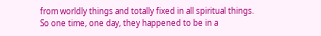from worldly things and totally fixed in all spiritual things. So one time, one day, they happened to be in a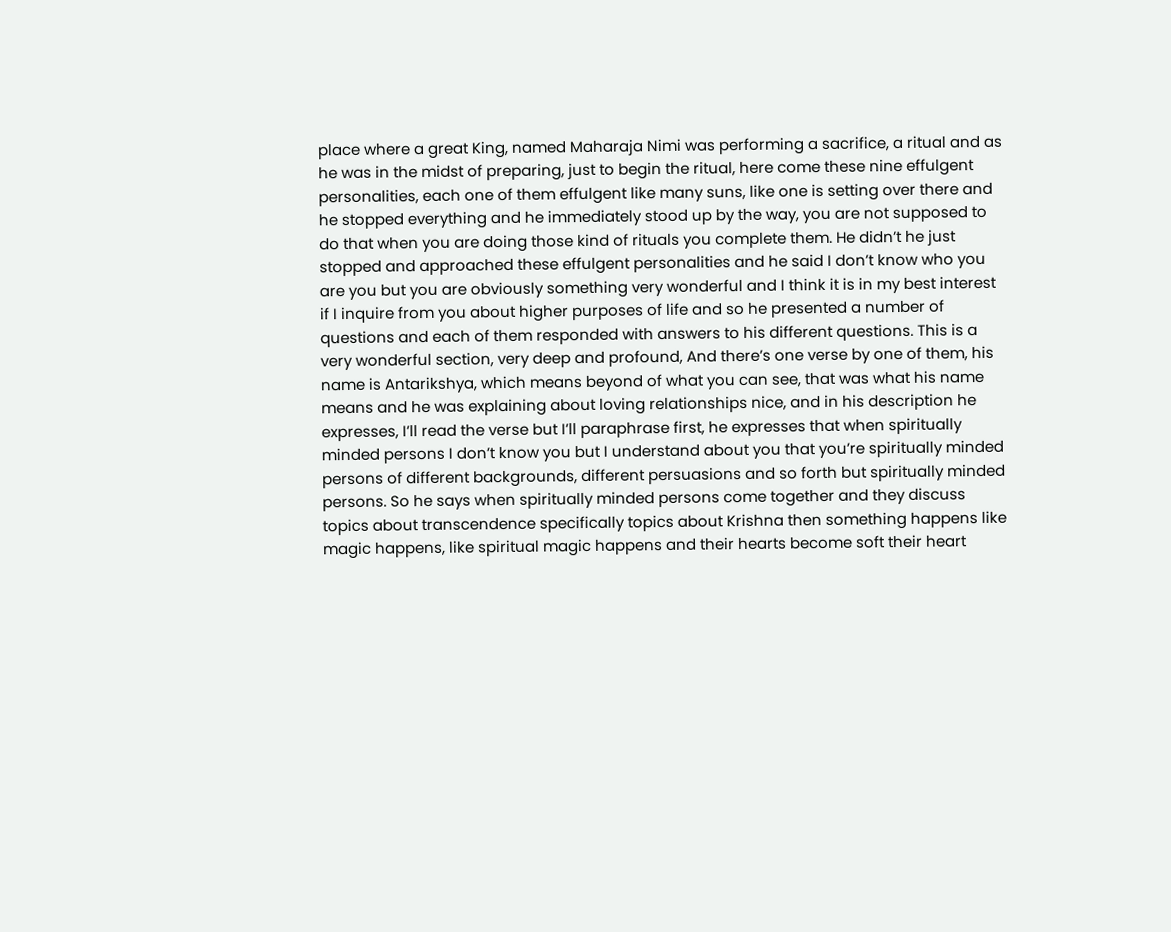place where a great King, named Maharaja Nimi was performing a sacrifice, a ritual and as he was in the midst of preparing, just to begin the ritual, here come these nine effulgent personalities, each one of them effulgent like many suns, like one is setting over there and he stopped everything and he immediately stood up by the way, you are not supposed to do that when you are doing those kind of rituals you complete them. He didn’t he just stopped and approached these effulgent personalities and he said I don’t know who you are you but you are obviously something very wonderful and I think it is in my best interest if I inquire from you about higher purposes of life and so he presented a number of questions and each of them responded with answers to his different questions. This is a very wonderful section, very deep and profound, And there’s one verse by one of them, his name is Antarikshya, which means beyond of what you can see, that was what his name means and he was explaining about loving relationships nice, and in his description he expresses, I’ll read the verse but I’ll paraphrase first, he expresses that when spiritually minded persons I don’t know you but I understand about you that you’re spiritually minded persons of different backgrounds, different persuasions and so forth but spiritually minded persons. So he says when spiritually minded persons come together and they discuss topics about transcendence specifically topics about Krishna then something happens like magic happens, like spiritual magic happens and their hearts become soft their heart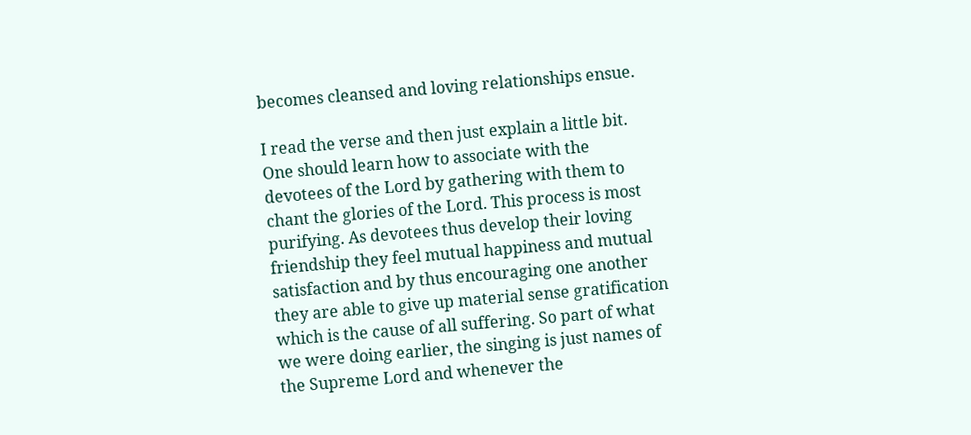becomes cleansed and loving relationships ensue.

I read the verse and then just explain a little bit. One should learn how to associate with the devotees of the Lord by gathering with them to chant the glories of the Lord. This process is most purifying. As devotees thus develop their loving friendship they feel mutual happiness and mutual satisfaction and by thus encouraging one another they are able to give up material sense gratification which is the cause of all suffering. So part of what we were doing earlier, the singing is just names of the Supreme Lord and whenever the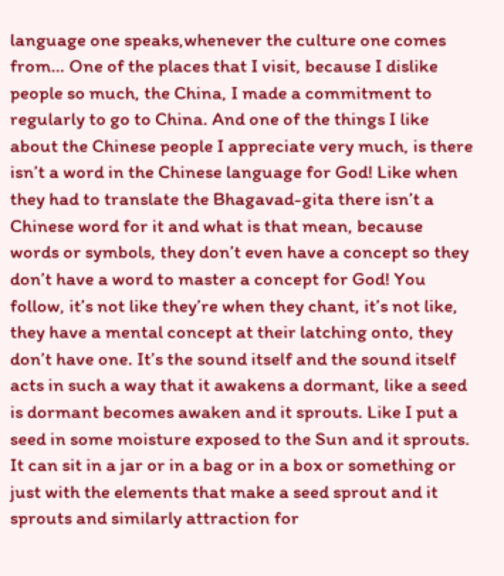language one speaks,whenever the culture one comes from… One of the places that I visit, because I dislike people so much, the China, I made a commitment to regularly to go to China. And one of the things I like about the Chinese people I appreciate very much, is there isn’t a word in the Chinese language for God! Like when they had to translate the Bhagavad-gita there isn’t a Chinese word for it and what is that mean, because words or symbols, they don’t even have a concept so they don’t have a word to master a concept for God! You follow, it’s not like they’re when they chant, it’s not like, they have a mental concept at their latching onto, they don’t have one. It’s the sound itself and the sound itself acts in such a way that it awakens a dormant, like a seed is dormant becomes awaken and it sprouts. Like I put a seed in some moisture exposed to the Sun and it sprouts. It can sit in a jar or in a bag or in a box or something or just with the elements that make a seed sprout and it sprouts and similarly attraction for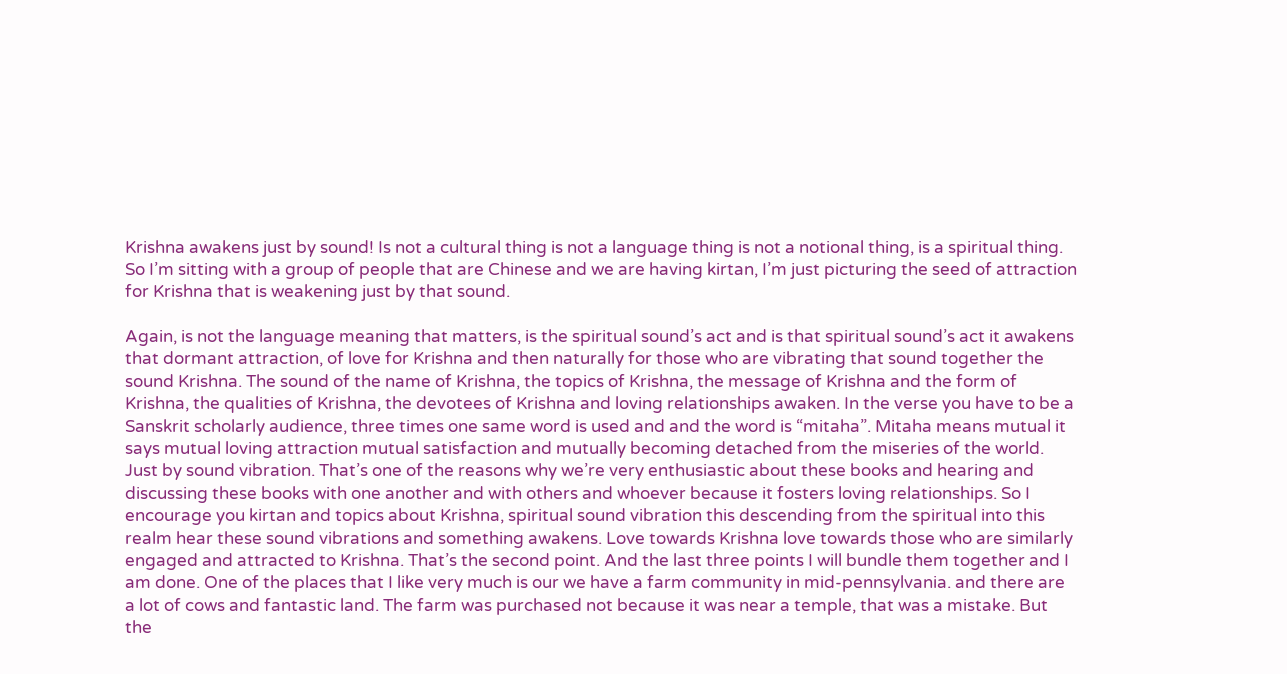Krishna awakens just by sound! Is not a cultural thing is not a language thing is not a notional thing, is a spiritual thing. So I’m sitting with a group of people that are Chinese and we are having kirtan, I’m just picturing the seed of attraction for Krishna that is weakening just by that sound.

Again, is not the language meaning that matters, is the spiritual sound’s act and is that spiritual sound’s act it awakens that dormant attraction, of love for Krishna and then naturally for those who are vibrating that sound together the sound Krishna. The sound of the name of Krishna, the topics of Krishna, the message of Krishna and the form of Krishna, the qualities of Krishna, the devotees of Krishna and loving relationships awaken. In the verse you have to be a Sanskrit scholarly audience, three times one same word is used and and the word is “mitaha”. Mitaha means mutual it says mutual loving attraction mutual satisfaction and mutually becoming detached from the miseries of the world. Just by sound vibration. That’s one of the reasons why we’re very enthusiastic about these books and hearing and discussing these books with one another and with others and whoever because it fosters loving relationships. So I encourage you kirtan and topics about Krishna, spiritual sound vibration this descending from the spiritual into this realm hear these sound vibrations and something awakens. Love towards Krishna love towards those who are similarly engaged and attracted to Krishna. That’s the second point. And the last three points I will bundle them together and I am done. One of the places that I like very much is our we have a farm community in mid-pennsylvania. and there are a lot of cows and fantastic land. The farm was purchased not because it was near a temple, that was a mistake. But the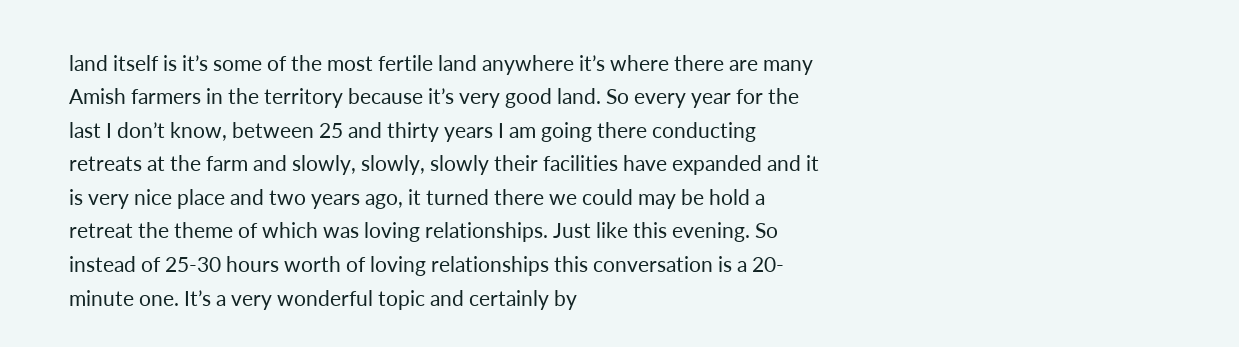land itself is it’s some of the most fertile land anywhere it’s where there are many Amish farmers in the territory because it’s very good land. So every year for the last I don’t know, between 25 and thirty years I am going there conducting retreats at the farm and slowly, slowly, slowly their facilities have expanded and it is very nice place and two years ago, it turned there we could may be hold a retreat the theme of which was loving relationships. Just like this evening. So instead of 25-30 hours worth of loving relationships this conversation is a 20-minute one. It’s a very wonderful topic and certainly by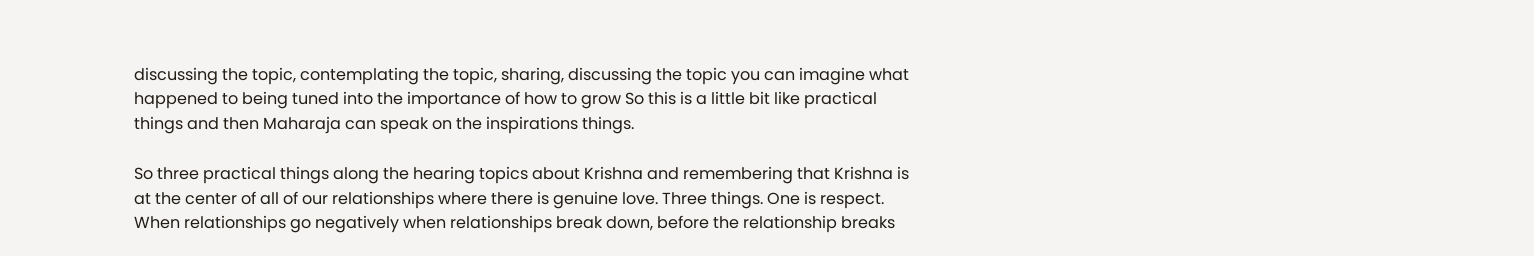discussing the topic, contemplating the topic, sharing, discussing the topic you can imagine what happened to being tuned into the importance of how to grow So this is a little bit like practical things and then Maharaja can speak on the inspirations things.

So three practical things along the hearing topics about Krishna and remembering that Krishna is at the center of all of our relationships where there is genuine love. Three things. One is respect. When relationships go negatively when relationships break down, before the relationship breaks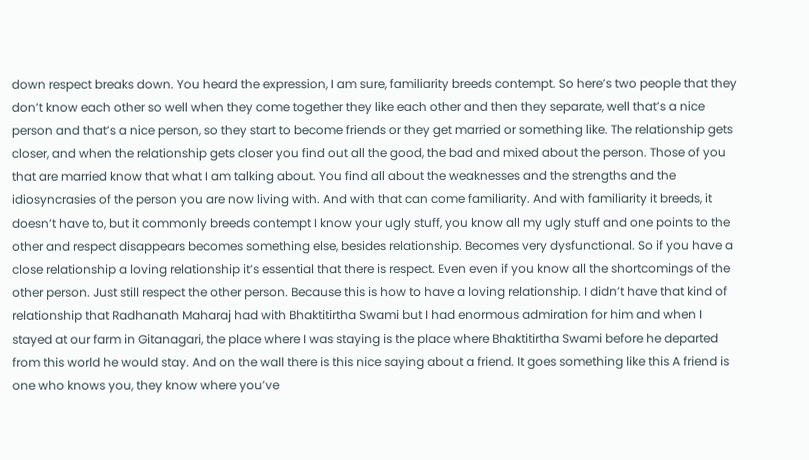down respect breaks down. You heard the expression, I am sure, familiarity breeds contempt. So here’s two people that they don’t know each other so well when they come together they like each other and then they separate, well that’s a nice person and that’s a nice person, so they start to become friends or they get married or something like. The relationship gets closer, and when the relationship gets closer you find out all the good, the bad and mixed about the person. Those of you that are married know that what I am talking about. You find all about the weaknesses and the strengths and the idiosyncrasies of the person you are now living with. And with that can come familiarity. And with familiarity it breeds, it doesn’t have to, but it commonly breeds contempt I know your ugly stuff, you know all my ugly stuff and one points to the other and respect disappears becomes something else, besides relationship. Becomes very dysfunctional. So if you have a close relationship a loving relationship it’s essential that there is respect. Even even if you know all the shortcomings of the other person. Just still respect the other person. Because this is how to have a loving relationship. I didn’t have that kind of relationship that Radhanath Maharaj had with Bhaktitirtha Swami but I had enormous admiration for him and when I stayed at our farm in Gitanagari, the place where I was staying is the place where Bhaktitirtha Swami before he departed from this world he would stay. And on the wall there is this nice saying about a friend. It goes something like this A friend is one who knows you, they know where you’ve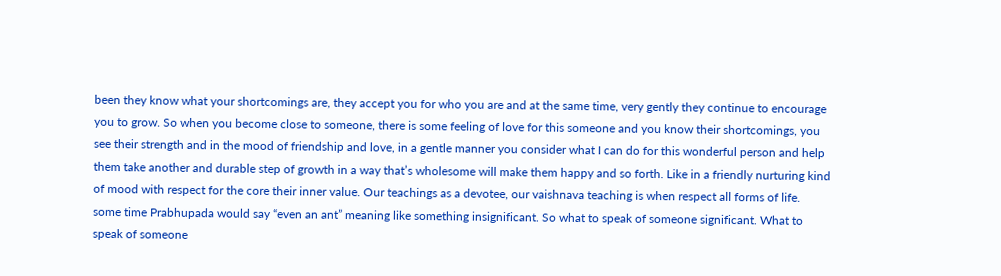been they know what your shortcomings are, they accept you for who you are and at the same time, very gently they continue to encourage you to grow. So when you become close to someone, there is some feeling of love for this someone and you know their shortcomings, you see their strength and in the mood of friendship and love, in a gentle manner you consider what I can do for this wonderful person and help them take another and durable step of growth in a way that’s wholesome will make them happy and so forth. Like in a friendly nurturing kind of mood with respect for the core their inner value. Our teachings as a devotee, our vaishnava teaching is when respect all forms of life. some time Prabhupada would say “even an ant” meaning like something insignificant. So what to speak of someone significant. What to speak of someone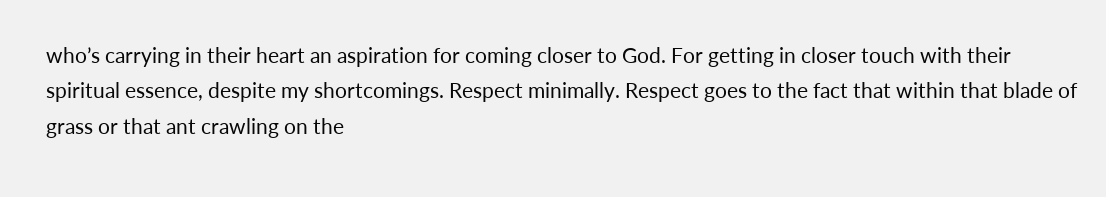who’s carrying in their heart an aspiration for coming closer to God. For getting in closer touch with their spiritual essence, despite my shortcomings. Respect minimally. Respect goes to the fact that within that blade of grass or that ant crawling on the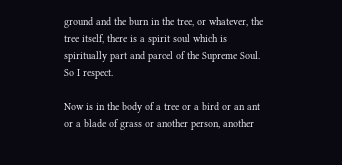ground and the burn in the tree, or whatever, the tree itself, there is a spirit soul which is spiritually part and parcel of the Supreme Soul. So I respect.

Now is in the body of a tree or a bird or an ant or a blade of grass or another person, another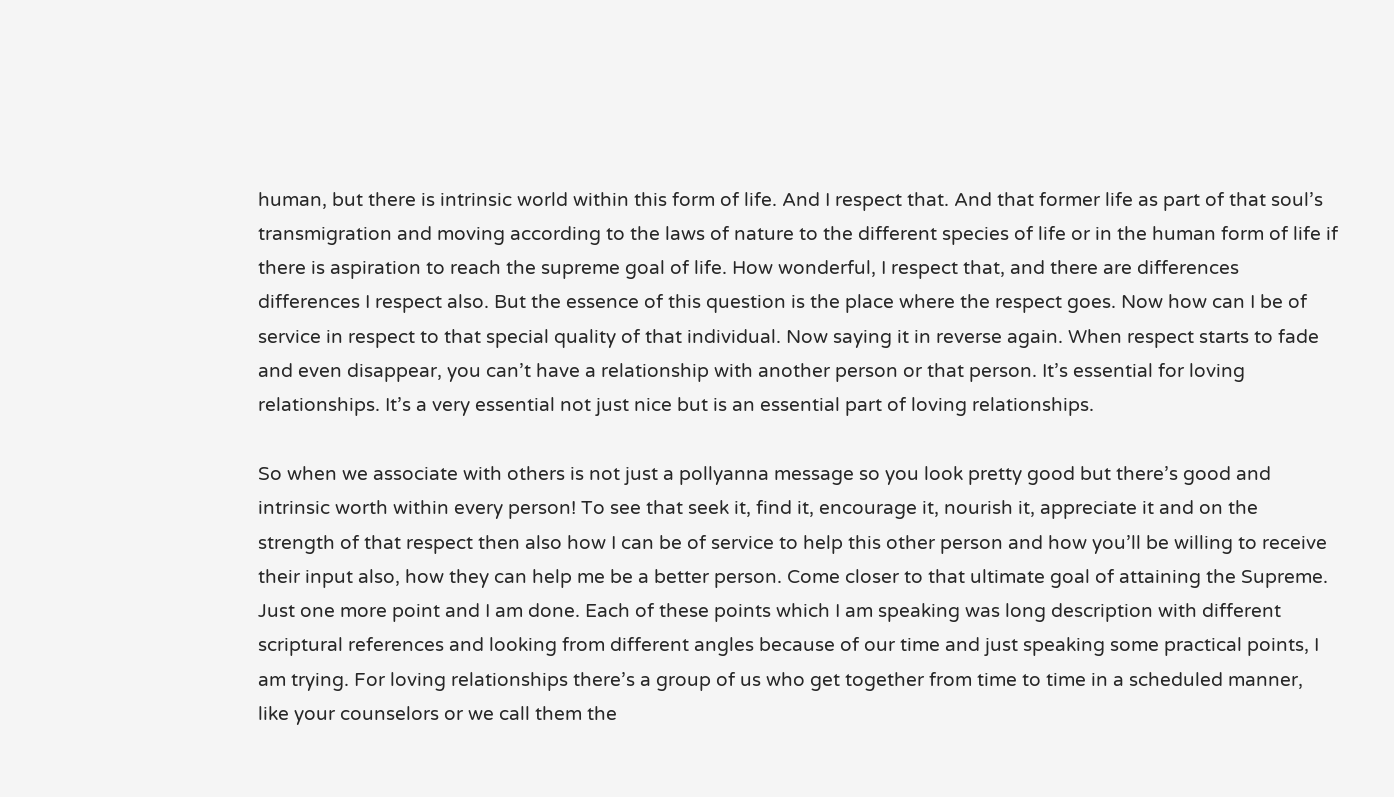human, but there is intrinsic world within this form of life. And I respect that. And that former life as part of that soul’s transmigration and moving according to the laws of nature to the different species of life or in the human form of life if there is aspiration to reach the supreme goal of life. How wonderful, I respect that, and there are differences differences I respect also. But the essence of this question is the place where the respect goes. Now how can I be of service in respect to that special quality of that individual. Now saying it in reverse again. When respect starts to fade and even disappear, you can’t have a relationship with another person or that person. It’s essential for loving relationships. It’s a very essential not just nice but is an essential part of loving relationships.

So when we associate with others is not just a pollyanna message so you look pretty good but there’s good and intrinsic worth within every person! To see that seek it, find it, encourage it, nourish it, appreciate it and on the strength of that respect then also how I can be of service to help this other person and how you’ll be willing to receive their input also, how they can help me be a better person. Come closer to that ultimate goal of attaining the Supreme. Just one more point and I am done. Each of these points which I am speaking was long description with different scriptural references and looking from different angles because of our time and just speaking some practical points, I am trying. For loving relationships there’s a group of us who get together from time to time in a scheduled manner, like your counselors or we call them the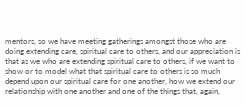mentors, so we have meeting gatherings amongst those who are doing extending care, spiritual care to others, and our appreciation is that as we who are extending spiritual care to others, if we want to show or to model what that spiritual care to others is so much depend upon our spiritual care for one another, how we extend our relationship with one another and one of the things that, again,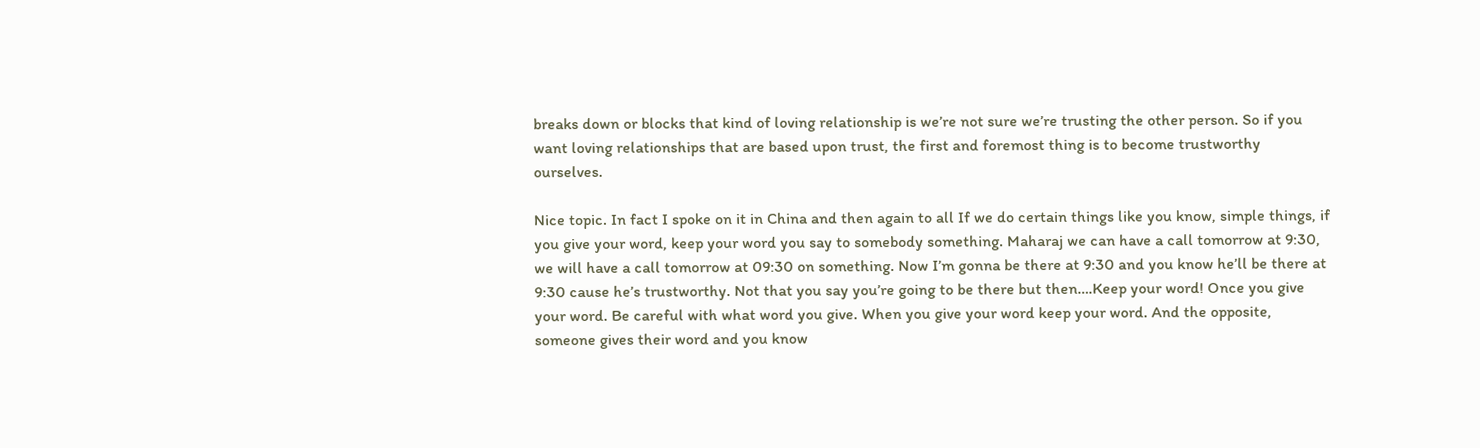breaks down or blocks that kind of loving relationship is we’re not sure we’re trusting the other person. So if you want loving relationships that are based upon trust, the first and foremost thing is to become trustworthy ourselves.

Nice topic. In fact I spoke on it in China and then again to all If we do certain things like you know, simple things, if you give your word, keep your word you say to somebody something. Maharaj we can have a call tomorrow at 9:30, we will have a call tomorrow at 09:30 on something. Now I’m gonna be there at 9:30 and you know he’ll be there at 9:30 cause he’s trustworthy. Not that you say you’re going to be there but then….Keep your word! Once you give your word. Be careful with what word you give. When you give your word keep your word. And the opposite, someone gives their word and you know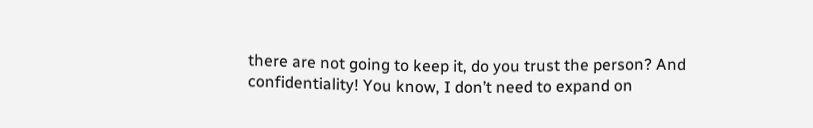there are not going to keep it, do you trust the person? And confidentiality! You know, I don’t need to expand on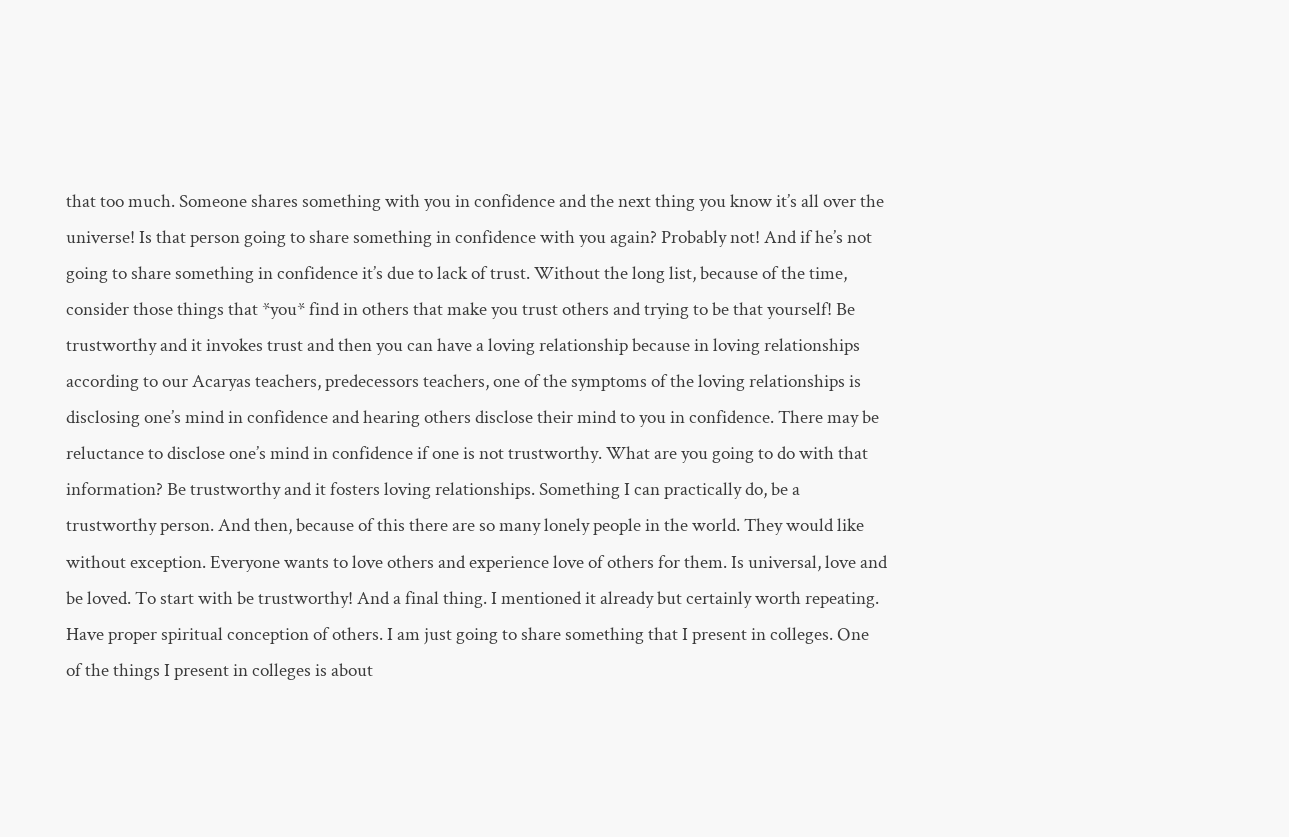that too much. Someone shares something with you in confidence and the next thing you know it’s all over the universe! Is that person going to share something in confidence with you again? Probably not! And if he’s not going to share something in confidence it’s due to lack of trust. Without the long list, because of the time, consider those things that *you* find in others that make you trust others and trying to be that yourself! Be trustworthy and it invokes trust and then you can have a loving relationship because in loving relationships according to our Acaryas teachers, predecessors teachers, one of the symptoms of the loving relationships is disclosing one’s mind in confidence and hearing others disclose their mind to you in confidence. There may be reluctance to disclose one’s mind in confidence if one is not trustworthy. What are you going to do with that information? Be trustworthy and it fosters loving relationships. Something I can practically do, be a trustworthy person. And then, because of this there are so many lonely people in the world. They would like without exception. Everyone wants to love others and experience love of others for them. Is universal, love and be loved. To start with be trustworthy! And a final thing. I mentioned it already but certainly worth repeating. Have proper spiritual conception of others. I am just going to share something that I present in colleges. One of the things I present in colleges is about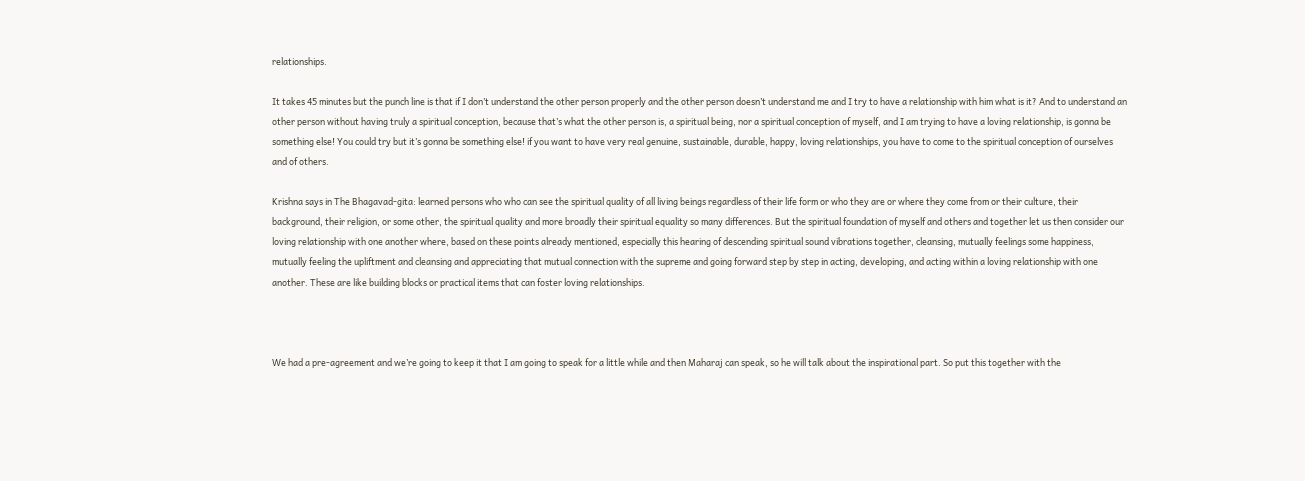relationships.

It takes 45 minutes but the punch line is that if I don’t understand the other person properly and the other person doesn’t understand me and I try to have a relationship with him what is it? And to understand an other person without having truly a spiritual conception, because that’s what the other person is, a spiritual being, nor a spiritual conception of myself, and I am trying to have a loving relationship, is gonna be something else! You could try but it’s gonna be something else! if you want to have very real genuine, sustainable, durable, happy, loving relationships, you have to come to the spiritual conception of ourselves and of others.

Krishna says in The Bhagavad-gita: learned persons who who can see the spiritual quality of all living beings regardless of their life form or who they are or where they come from or their culture, their background, their religion, or some other, the spiritual quality and more broadly their spiritual equality so many differences. But the spiritual foundation of myself and others and together let us then consider our loving relationship with one another where, based on these points already mentioned, especially this hearing of descending spiritual sound vibrations together, cleansing, mutually feelings some happiness, mutually feeling the upliftment and cleansing and appreciating that mutual connection with the supreme and going forward step by step in acting, developing, and acting within a loving relationship with one another. These are like building blocks or practical items that can foster loving relationships.



We had a pre-agreement and we’re going to keep it that I am going to speak for a little while and then Maharaj can speak, so he will talk about the inspirational part. So put this together with the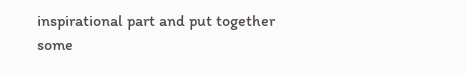inspirational part and put together some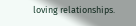loving relationships.